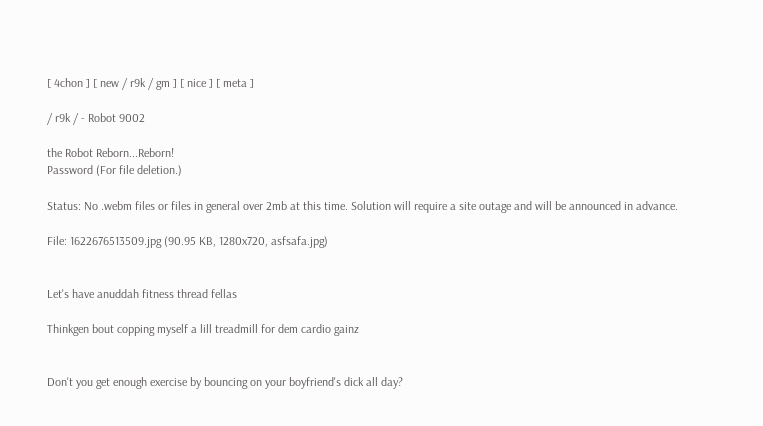[ 4chon ] [ new / r9k / gm ] [ nice ] [ meta ]

/ r9k / - Robot 9002

the Robot Reborn...Reborn!
Password (For file deletion.)

Status: No .webm files or files in general over 2mb at this time. Solution will require a site outage and will be announced in advance.

File: 1622676513509.jpg (90.95 KB, 1280x720, asfsafa.jpg)


Let's have anuddah fitness thread fellas

Thinkgen bout copping myself a lill treadmill for dem cardio gainz


Don't you get enough exercise by bouncing on your boyfriend's dick all day?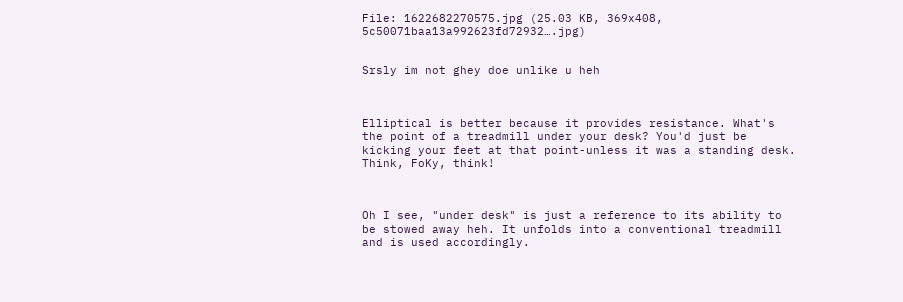File: 1622682270575.jpg (25.03 KB, 369x408, 5c50071baa13a992623fd72932….jpg)


Srsly im not ghey doe unlike u heh



Elliptical is better because it provides resistance. What's the point of a treadmill under your desk? You'd just be kicking your feet at that point-unless it was a standing desk. Think, FoKy, think!



Oh I see, "under desk" is just a reference to its ability to be stowed away heh. It unfolds into a conventional treadmill and is used accordingly.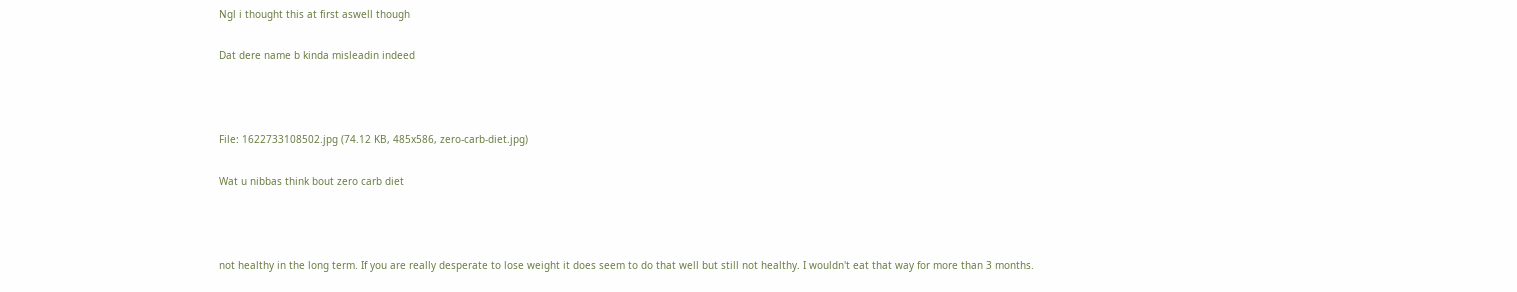Ngl i thought this at first aswell though

Dat dere name b kinda misleadin indeed



File: 1622733108502.jpg (74.12 KB, 485x586, zero-carb-diet.jpg)

Wat u nibbas think bout zero carb diet



not healthy in the long term. If you are really desperate to lose weight it does seem to do that well but still not healthy. I wouldn't eat that way for more than 3 months.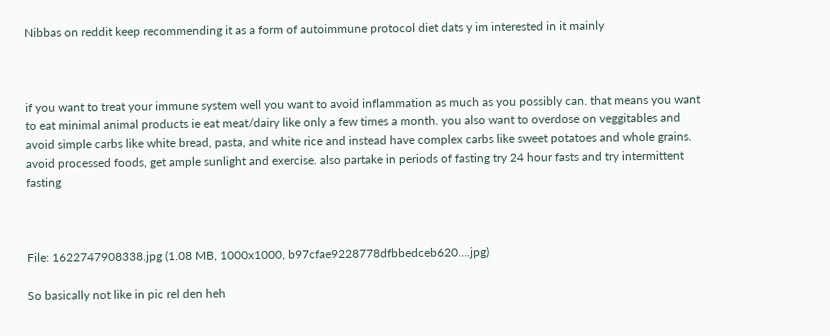Nibbas on reddit keep recommending it as a form of autoimmune protocol diet dats y im interested in it mainly



if you want to treat your immune system well you want to avoid inflammation as much as you possibly can. that means you want to eat minimal animal products ie eat meat/dairy like only a few times a month. you also want to overdose on veggitables and avoid simple carbs like white bread, pasta, and white rice and instead have complex carbs like sweet potatoes and whole grains. avoid processed foods, get ample sunlight and exercise. also partake in periods of fasting try 24 hour fasts and try intermittent fasting



File: 1622747908338.jpg (1.08 MB, 1000x1000, b97cfae9228778dfbbedceb620….jpg)

So basically not like in pic rel den heh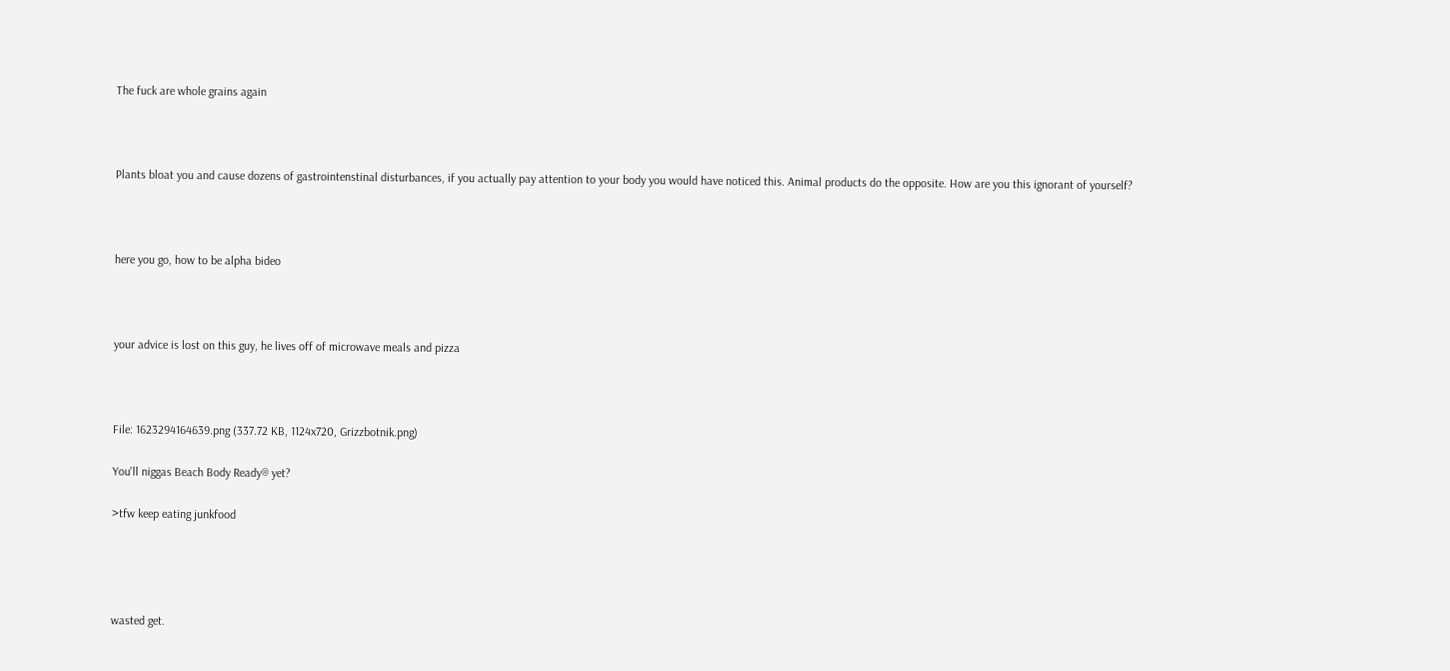The fuck are whole grains again



Plants bloat you and cause dozens of gastrointenstinal disturbances, if you actually pay attention to your body you would have noticed this. Animal products do the opposite. How are you this ignorant of yourself?



here you go, how to be alpha bideo



your advice is lost on this guy, he lives off of microwave meals and pizza



File: 1623294164639.png (337.72 KB, 1124x720, Grizzbotnik.png)

You'll niggas Beach Body Ready® yet?

>tfw keep eating junkfood




wasted get.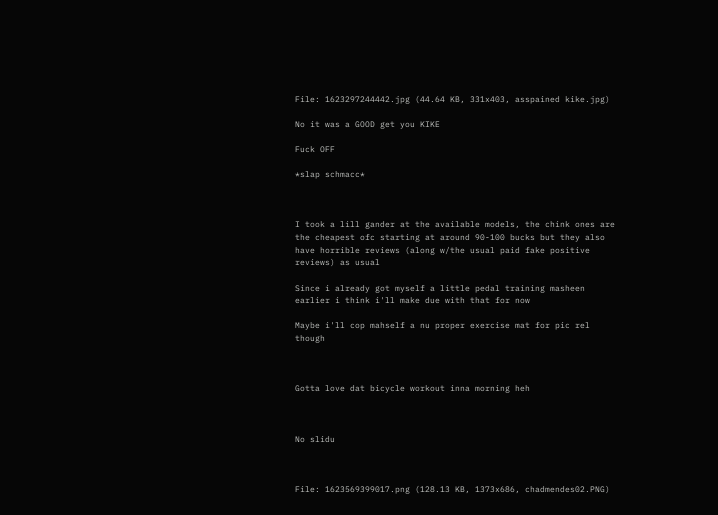File: 1623297244442.jpg (44.64 KB, 331x403, asspained kike.jpg)

No it was a GOOD get you KIKE

Fuck OFF

*slap schmacc*



I took a lill gander at the available models, the chink ones are the cheapest ofc starting at around 90-100 bucks but they also have horrible reviews (along w/the usual paid fake positive reviews) as usual

Since i already got myself a little pedal training masheen earlier i think i'll make due with that for now

Maybe i'll cop mahself a nu proper exercise mat for pic rel though



Gotta love dat bicycle workout inna morning heh



No slidu



File: 1623569399017.png (128.13 KB, 1373x686, chadmendes02.PNG)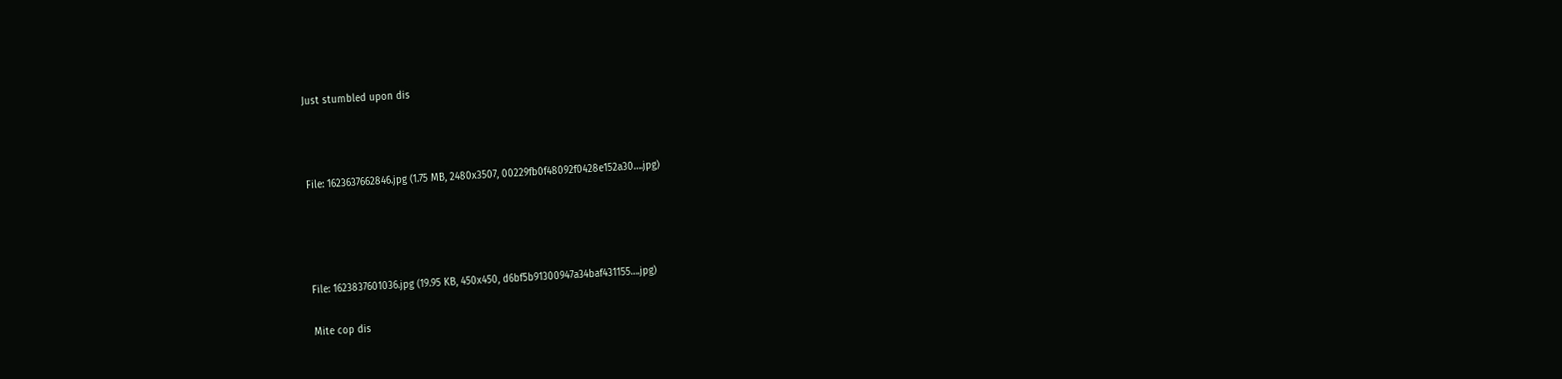Just stumbled upon dis



File: 1623637662846.jpg (1.75 MB, 2480x3507, 00229fb0f48092f0428e152a30….jpg)




File: 1623837601036.jpg (19.95 KB, 450x450, d6bf5b91300947a34baf431155….jpg)

Mite cop dis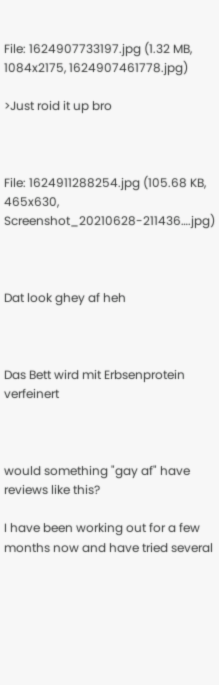File: 1624907733197.jpg (1.32 MB, 1084x2175, 1624907461778.jpg)

>Just roid it up bro



File: 1624911288254.jpg (105.68 KB, 465x630, Screenshot_20210628-211436….jpg)



Dat look ghey af heh



Das Bett wird mit Erbsenprotein verfeinert



would something "gay af" have reviews like this?

I have been working out for a few months now and have tried several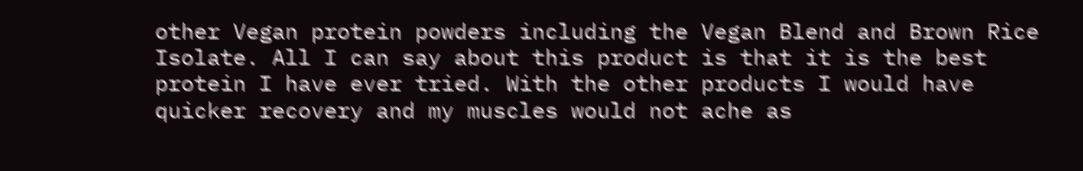other Vegan protein powders including the Vegan Blend and Brown Rice Isolate. All I can say about this product is that it is the best protein I have ever tried. With the other products I would have quicker recovery and my muscles would not ache as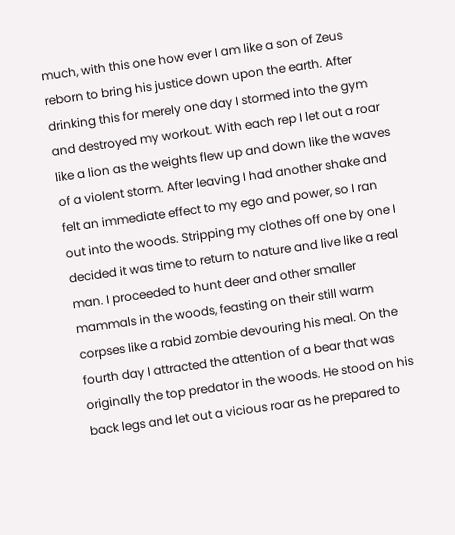much, with this one how ever I am like a son of Zeus reborn to bring his justice down upon the earth. After drinking this for merely one day I stormed into the gym and destroyed my workout. With each rep I let out a roar like a lion as the weights flew up and down like the waves of a violent storm. After leaving I had another shake and felt an immediate effect to my ego and power, so I ran out into the woods. Stripping my clothes off one by one I decided it was time to return to nature and live like a real man. I proceeded to hunt deer and other smaller mammals in the woods, feasting on their still warm corpses like a rabid zombie devouring his meal. On the fourth day I attracted the attention of a bear that was originally the top predator in the woods. He stood on his back legs and let out a vicious roar as he prepared to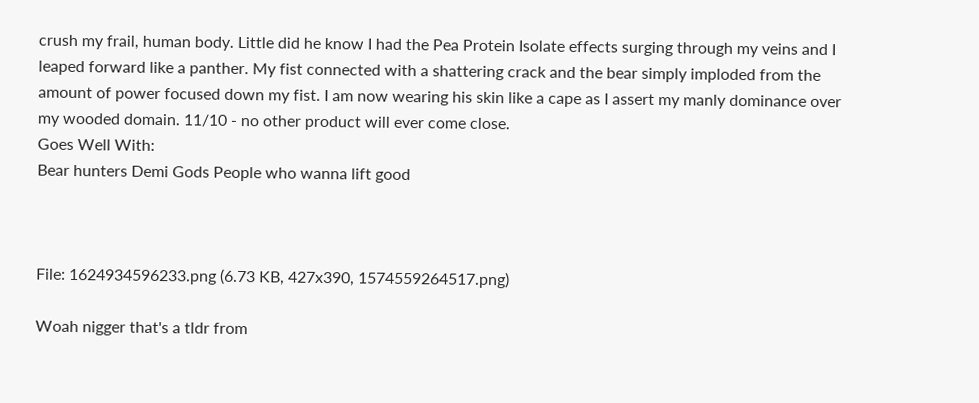crush my frail, human body. Little did he know I had the Pea Protein Isolate effects surging through my veins and I leaped forward like a panther. My fist connected with a shattering crack and the bear simply imploded from the amount of power focused down my fist. I am now wearing his skin like a cape as I assert my manly dominance over my wooded domain. 11/10 - no other product will ever come close.
Goes Well With:
Bear hunters Demi Gods People who wanna lift good



File: 1624934596233.png (6.73 KB, 427x390, 1574559264517.png)

Woah nigger that's a tldr from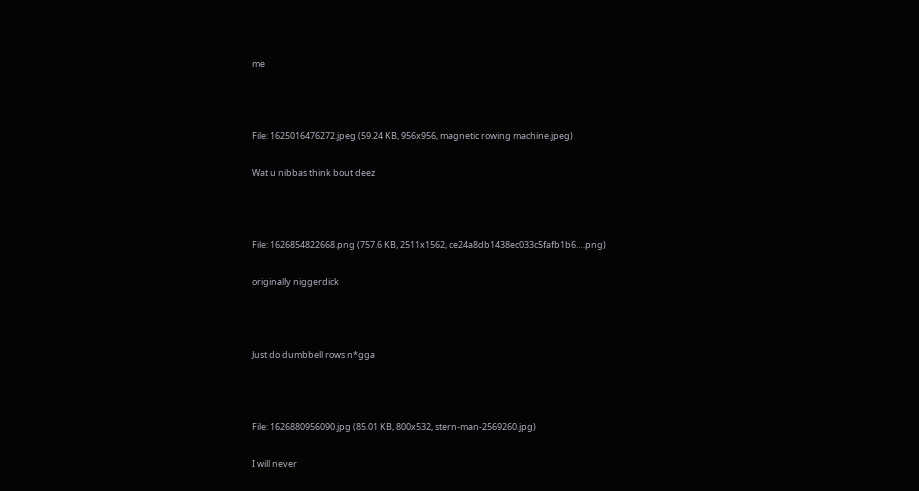me



File: 1625016476272.jpeg (59.24 KB, 956x956, magnetic rowing machine.jpeg)

Wat u nibbas think bout deez



File: 1626854822668.png (757.6 KB, 2511x1562, ce24a8db1438ec033c5fafb1b6….png)

originally niggerdick



Just do dumbbell rows n*gga



File: 1626880956090.jpg (85.01 KB, 800x532, stern-man-2569260.jpg)

I will never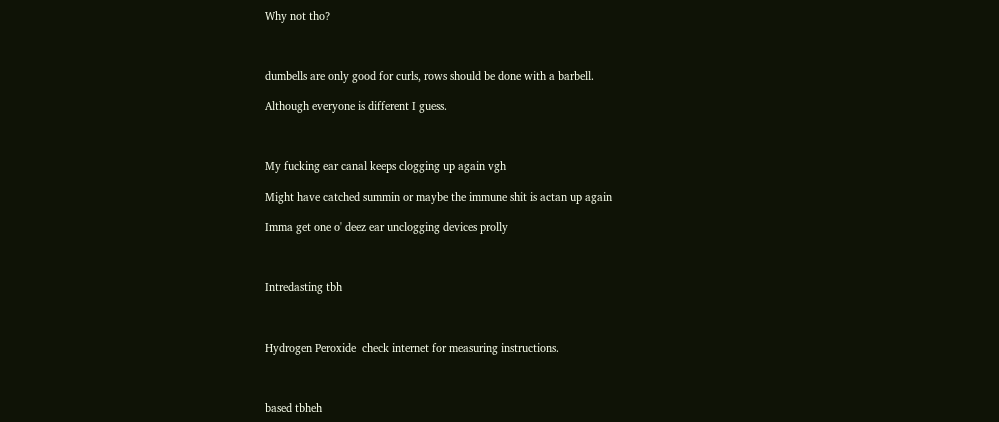Why not tho?



dumbells are only good for curls, rows should be done with a barbell.

Although everyone is different I guess.



My fucking ear canal keeps clogging up again vgh

Might have catched summin or maybe the immune shit is actan up again

Imma get one o' deez ear unclogging devices prolly



Intredasting tbh



Hydrogen Peroxide  check internet for measuring instructions.



based tbheh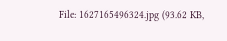File: 1627165496324.jpg (93.62 KB,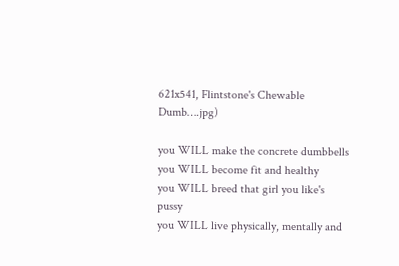621x541, Flintstone's Chewable Dumb….jpg)

you WILL make the concrete dumbbells
you WILL become fit and healthy
you WILL breed that girl you like's pussy
you WILL live physically, mentally and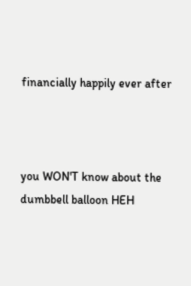financially happily ever after



you WON'T know about the dumbbell balloon HEH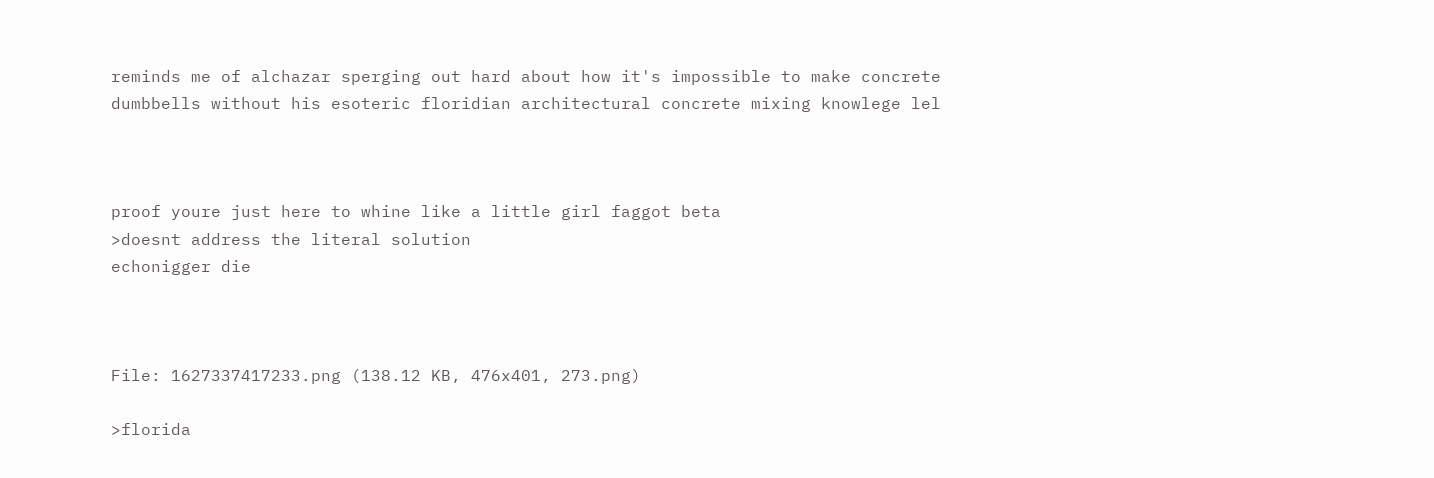reminds me of alchazar sperging out hard about how it's impossible to make concrete dumbbells without his esoteric floridian architectural concrete mixing knowlege lel



proof youre just here to whine like a little girl faggot beta
>doesnt address the literal solution
echonigger die



File: 1627337417233.png (138.12 KB, 476x401, 273.png)

>florida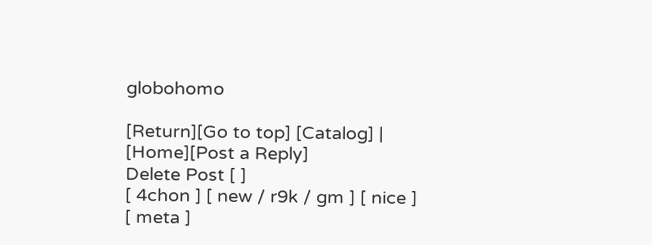globohomo

[Return][Go to top] [Catalog] | [Home][Post a Reply]
Delete Post [ ]
[ 4chon ] [ new / r9k / gm ] [ nice ] [ meta ]